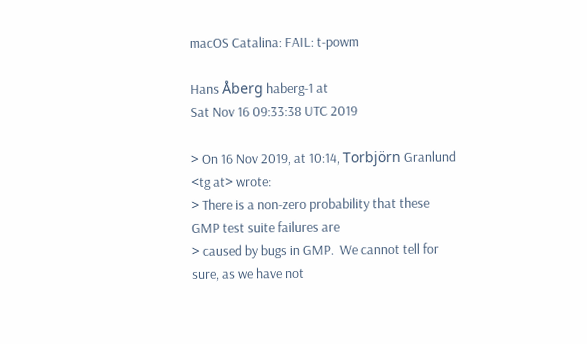macOS Catalina: FAIL: t-powm

Hans Åberg haberg-1 at
Sat Nov 16 09:33:38 UTC 2019

> On 16 Nov 2019, at 10:14, Torbjörn Granlund <tg at> wrote:
> There is a non-zero probability that these GMP test suite failures are
> caused by bugs in GMP.  We cannot tell for sure, as we have not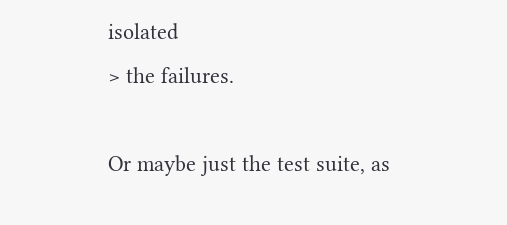isolated
> the failures.

Or maybe just the test suite, as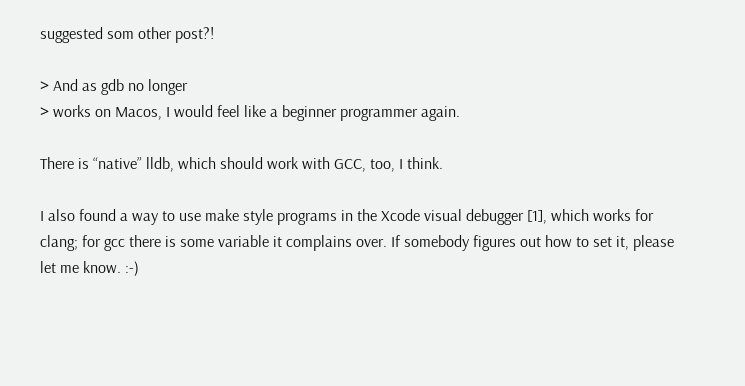suggested som other post?!

> And as gdb no longer
> works on Macos, I would feel like a beginner programmer again.

There is “native” lldb, which should work with GCC, too, I think.

I also found a way to use make style programs in the Xcode visual debugger [1], which works for clang; for gcc there is some variable it complains over. If somebody figures out how to set it, please let me know. :-)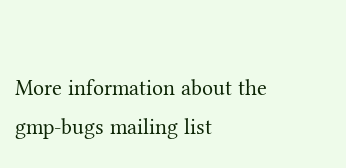More information about the gmp-bugs mailing list